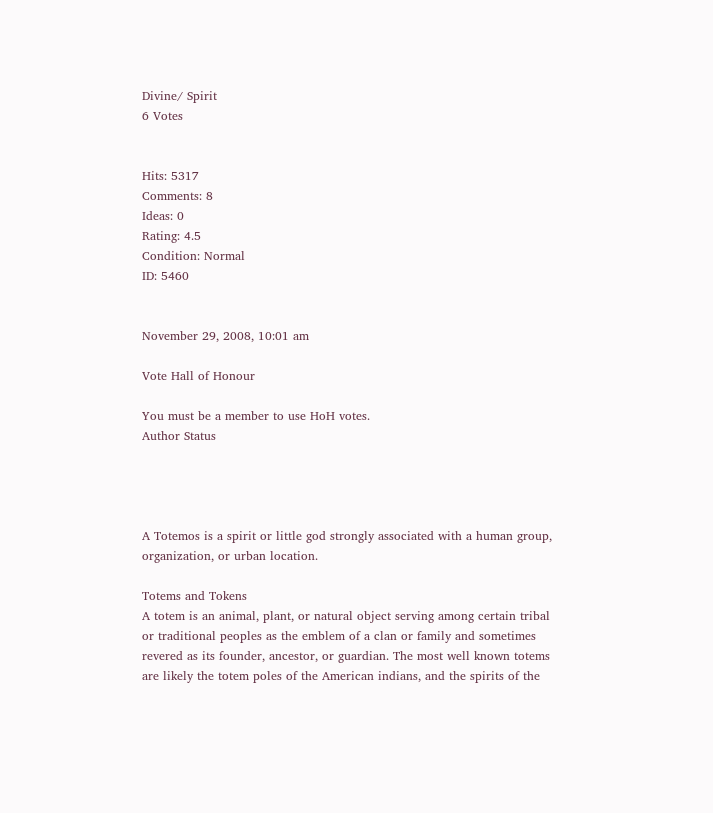Divine/ Spirit
6 Votes


Hits: 5317
Comments: 8
Ideas: 0
Rating: 4.5
Condition: Normal
ID: 5460


November 29, 2008, 10:01 am

Vote Hall of Honour

You must be a member to use HoH votes.
Author Status




A Totemos is a spirit or little god strongly associated with a human group, organization, or urban location.

Totems and Tokens
A totem is an animal, plant, or natural object serving among certain tribal or traditional peoples as the emblem of a clan or family and sometimes revered as its founder, ancestor, or guardian. The most well known totems are likely the totem poles of the American indians, and the spirits of the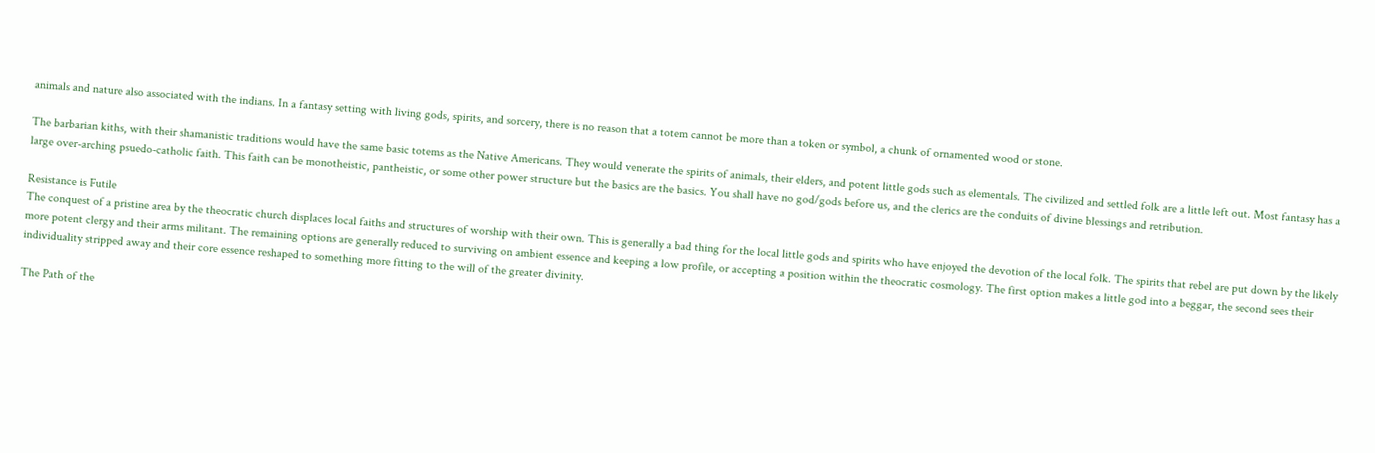animals and nature also associated with the indians. In a fantasy setting with living gods, spirits, and sorcery, there is no reason that a totem cannot be more than a token or symbol, a chunk of ornamented wood or stone.

The barbarian kiths, with their shamanistic traditions would have the same basic totems as the Native Americans. They would venerate the spirits of animals, their elders, and potent little gods such as elementals. The civilized and settled folk are a little left out. Most fantasy has a large over-arching psuedo-catholic faith. This faith can be monotheistic, pantheistic, or some other power structure but the basics are the basics. You shall have no god/gods before us, and the clerics are the conduits of divine blessings and retribution.

Resistance is Futile
The conquest of a pristine area by the theocratic church displaces local faiths and structures of worship with their own. This is generally a bad thing for the local little gods and spirits who have enjoyed the devotion of the local folk. The spirits that rebel are put down by the likely more potent clergy and their arms militant. The remaining options are generally reduced to surviving on ambient essence and keeping a low profile, or accepting a position within the theocratic cosmology. The first option makes a little god into a beggar, the second sees their individuality stripped away and their core essence reshaped to something more fitting to the will of the greater divinity.

The Path of the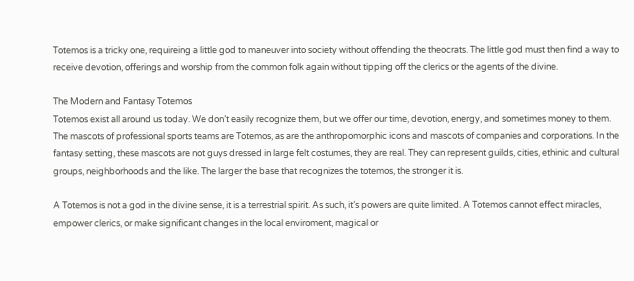Totemos is a tricky one, requireing a little god to maneuver into society without offending the theocrats. The little god must then find a way to receive devotion, offerings and worship from the common folk again without tipping off the clerics or the agents of the divine.

The Modern and Fantasy Totemos
Totemos exist all around us today. We don’t easily recognize them, but we offer our time, devotion, energy, and sometimes money to them. The mascots of professional sports teams are Totemos, as are the anthropomorphic icons and mascots of companies and corporations. In the fantasy setting, these mascots are not guys dressed in large felt costumes, they are real. They can represent guilds, cities, ethinic and cultural groups, neighborhoods and the like. The larger the base that recognizes the totemos, the stronger it is.

A Totemos is not a god in the divine sense, it is a terrestrial spirit. As such, it’s powers are quite limited. A Totemos cannot effect miracles, empower clerics, or make significant changes in the local enviroment, magical or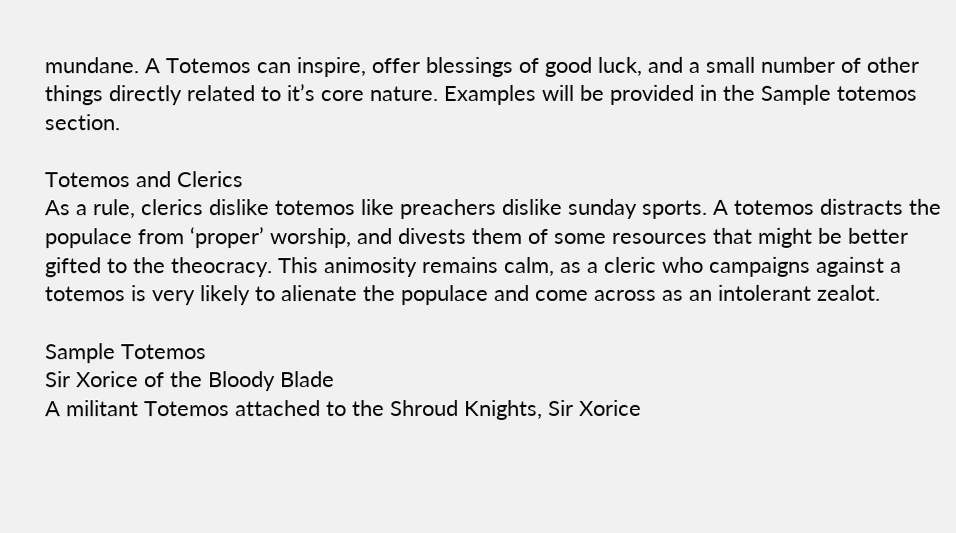mundane. A Totemos can inspire, offer blessings of good luck, and a small number of other things directly related to it’s core nature. Examples will be provided in the Sample totemos section.

Totemos and Clerics
As a rule, clerics dislike totemos like preachers dislike sunday sports. A totemos distracts the populace from ‘proper’ worship, and divests them of some resources that might be better gifted to the theocracy. This animosity remains calm, as a cleric who campaigns against a totemos is very likely to alienate the populace and come across as an intolerant zealot.

Sample Totemos
Sir Xorice of the Bloody Blade
A militant Totemos attached to the Shroud Knights, Sir Xorice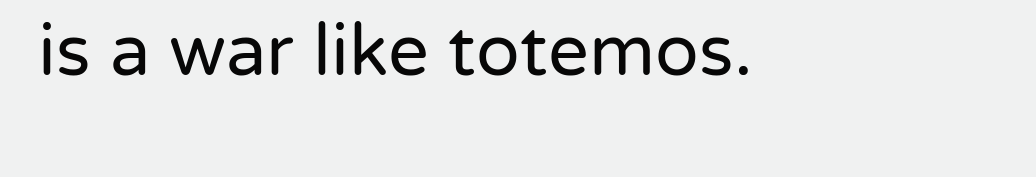is a war like totemos.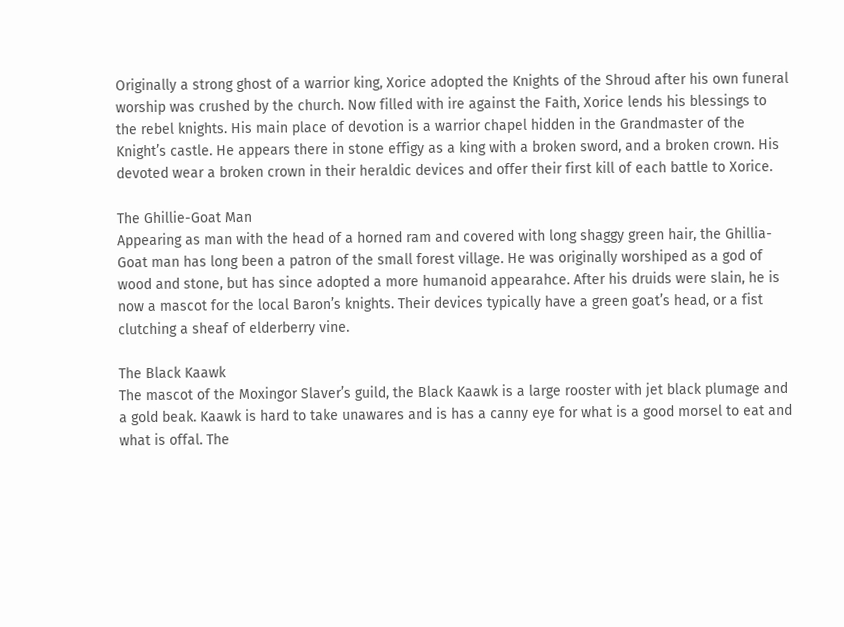Originally a strong ghost of a warrior king, Xorice adopted the Knights of the Shroud after his own funeral worship was crushed by the church. Now filled with ire against the Faith, Xorice lends his blessings to the rebel knights. His main place of devotion is a warrior chapel hidden in the Grandmaster of the Knight’s castle. He appears there in stone effigy as a king with a broken sword, and a broken crown. His devoted wear a broken crown in their heraldic devices and offer their first kill of each battle to Xorice.

The Ghillie-Goat Man
Appearing as man with the head of a horned ram and covered with long shaggy green hair, the Ghillia-Goat man has long been a patron of the small forest village. He was originally worshiped as a god of wood and stone, but has since adopted a more humanoid appearahce. After his druids were slain, he is now a mascot for the local Baron’s knights. Their devices typically have a green goat’s head, or a fist clutching a sheaf of elderberry vine.

The Black Kaawk
The mascot of the Moxingor Slaver’s guild, the Black Kaawk is a large rooster with jet black plumage and a gold beak. Kaawk is hard to take unawares and is has a canny eye for what is a good morsel to eat and what is offal. The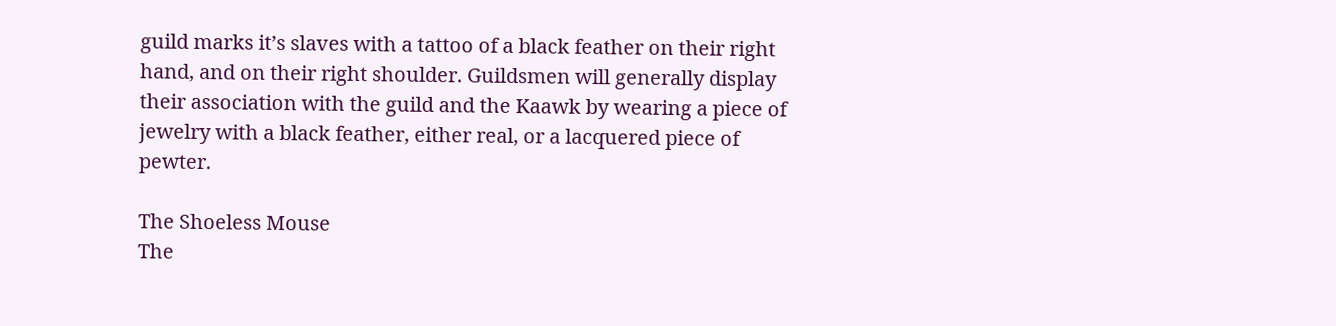guild marks it’s slaves with a tattoo of a black feather on their right hand, and on their right shoulder. Guildsmen will generally display their association with the guild and the Kaawk by wearing a piece of jewelry with a black feather, either real, or a lacquered piece of pewter.

The Shoeless Mouse
The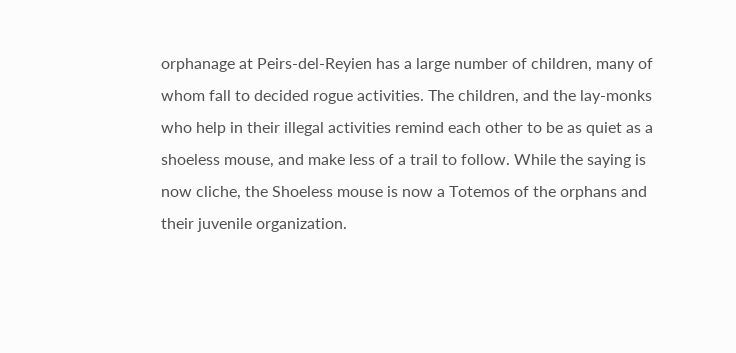orphanage at Peirs-del-Reyien has a large number of children, many of whom fall to decided rogue activities. The children, and the lay-monks who help in their illegal activities remind each other to be as quiet as a shoeless mouse, and make less of a trail to follow. While the saying is now cliche, the Shoeless mouse is now a Totemos of the orphans and their juvenile organization.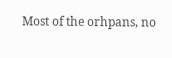Most of the orhpans, no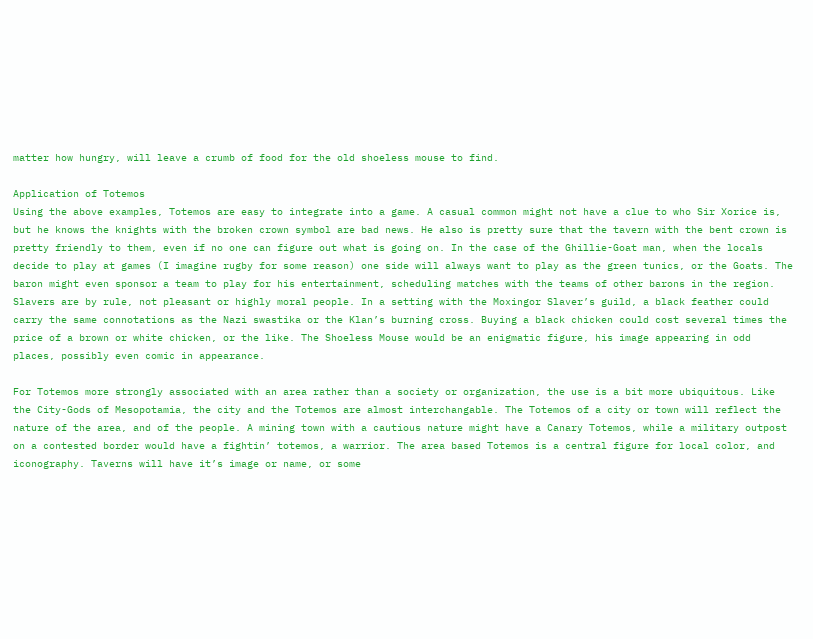matter how hungry, will leave a crumb of food for the old shoeless mouse to find.

Application of Totemos
Using the above examples, Totemos are easy to integrate into a game. A casual common might not have a clue to who Sir Xorice is, but he knows the knights with the broken crown symbol are bad news. He also is pretty sure that the tavern with the bent crown is pretty friendly to them, even if no one can figure out what is going on. In the case of the Ghillie-Goat man, when the locals decide to play at games (I imagine rugby for some reason) one side will always want to play as the green tunics, or the Goats. The baron might even sponsor a team to play for his entertainment, scheduling matches with the teams of other barons in the region. Slavers are by rule, not pleasant or highly moral people. In a setting with the Moxingor Slaver’s guild, a black feather could carry the same connotations as the Nazi swastika or the Klan’s burning cross. Buying a black chicken could cost several times the price of a brown or white chicken, or the like. The Shoeless Mouse would be an enigmatic figure, his image appearing in odd places, possibly even comic in appearance.

For Totemos more strongly associated with an area rather than a society or organization, the use is a bit more ubiquitous. Like the City-Gods of Mesopotamia, the city and the Totemos are almost interchangable. The Totemos of a city or town will reflect the nature of the area, and of the people. A mining town with a cautious nature might have a Canary Totemos, while a military outpost on a contested border would have a fightin’ totemos, a warrior. The area based Totemos is a central figure for local color, and iconography. Taverns will have it’s image or name, or some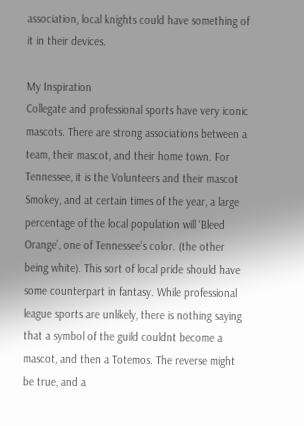association, local knights could have something of it in their devices.

My Inspiration
Collegate and professional sports have very iconic mascots. There are strong associations between a team, their mascot, and their home town. For Tennessee, it is the Volunteers and their mascot Smokey, and at certain times of the year, a large percentage of the local population will ‘Bleed Orange’, one of Tennessee’s color. (the other being white). This sort of local pride should have some counterpart in fantasy. While professional league sports are unlikely, there is nothing saying that a symbol of the guild couldnt become a mascot, and then a Totemos. The reverse might be true, and a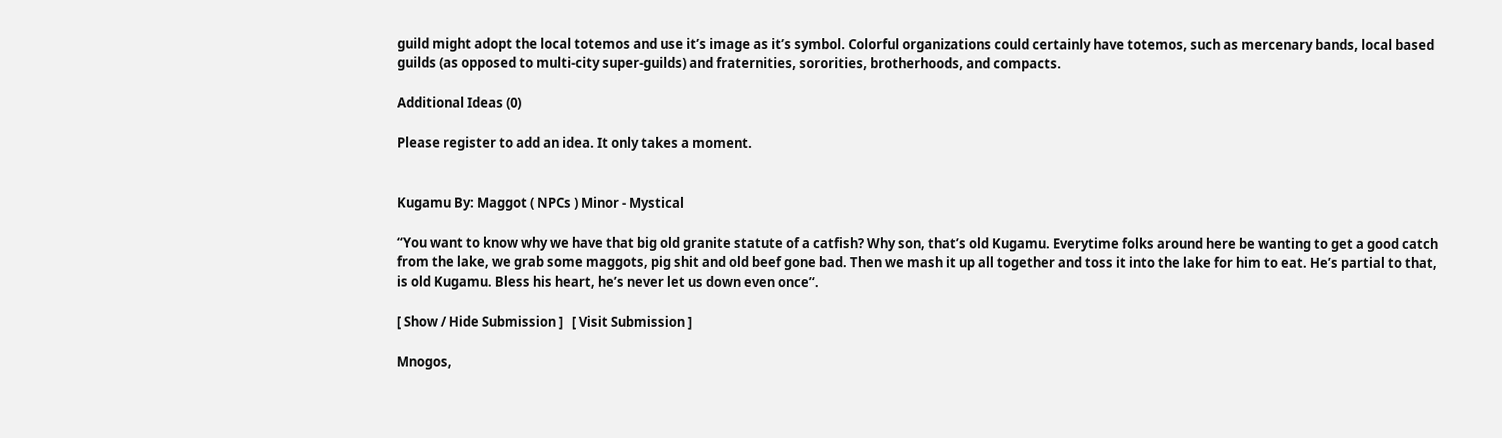guild might adopt the local totemos and use it’s image as it’s symbol. Colorful organizations could certainly have totemos, such as mercenary bands, local based guilds (as opposed to multi-city super-guilds) and fraternities, sororities, brotherhoods, and compacts.

Additional Ideas (0)

Please register to add an idea. It only takes a moment.


Kugamu By: Maggot ( NPCs ) Minor - Mystical

‘‘You want to know why we have that big old granite statute of a catfish? Why son, that’s old Kugamu. Everytime folks around here be wanting to get a good catch from the lake, we grab some maggots, pig shit and old beef gone bad. Then we mash it up all together and toss it into the lake for him to eat. He’s partial to that, is old Kugamu. Bless his heart, he’s never let us down even once’‘.

[ Show / Hide Submission ]   [ Visit Submission ]

Mnogos,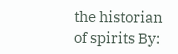the historian of spirits By: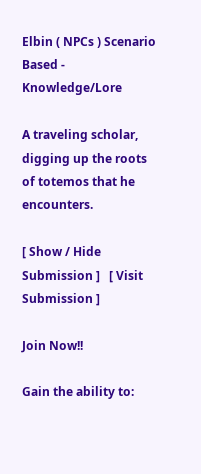Elbin ( NPCs ) Scenario Based - Knowledge/Lore

A traveling scholar, digging up the roots of totemos that he encounters.

[ Show / Hide Submission ]   [ Visit Submission ]

Join Now!!

Gain the ability to: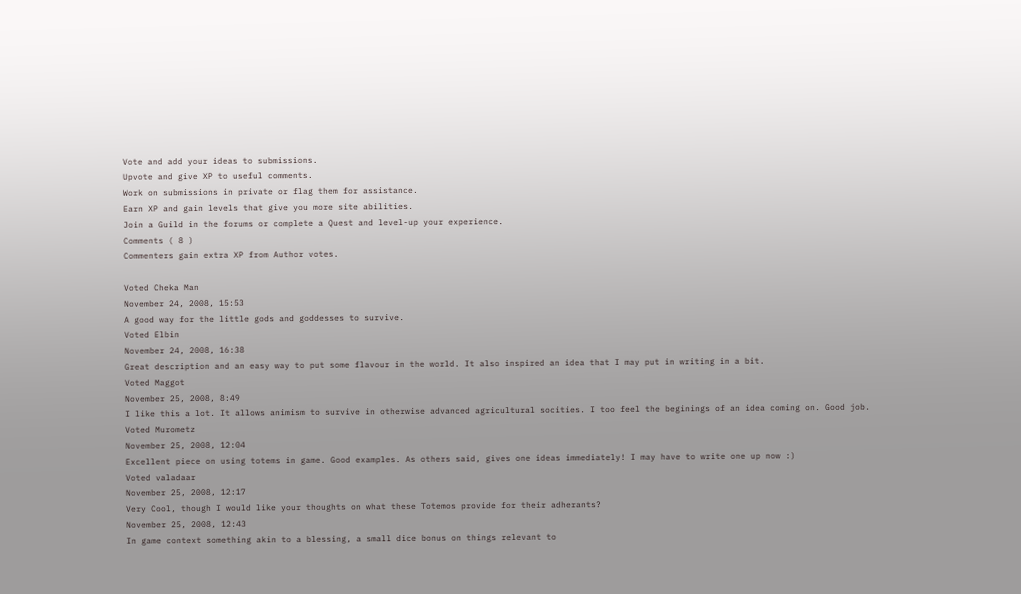Vote and add your ideas to submissions.
Upvote and give XP to useful comments.
Work on submissions in private or flag them for assistance.
Earn XP and gain levels that give you more site abilities.
Join a Guild in the forums or complete a Quest and level-up your experience.
Comments ( 8 )
Commenters gain extra XP from Author votes.

Voted Cheka Man
November 24, 2008, 15:53
A good way for the little gods and goddesses to survive.
Voted Elbin
November 24, 2008, 16:38
Great description and an easy way to put some flavour in the world. It also inspired an idea that I may put in writing in a bit.
Voted Maggot
November 25, 2008, 8:49
I like this a lot. It allows animism to survive in otherwise advanced agricultural socities. I too feel the beginings of an idea coming on. Good job.
Voted Murometz
November 25, 2008, 12:04
Excellent piece on using totems in game. Good examples. As others said, gives one ideas immediately! I may have to write one up now :)
Voted valadaar
November 25, 2008, 12:17
Very Cool, though I would like your thoughts on what these Totemos provide for their adherants?
November 25, 2008, 12:43
In game context something akin to a blessing, a small dice bonus on things relevant to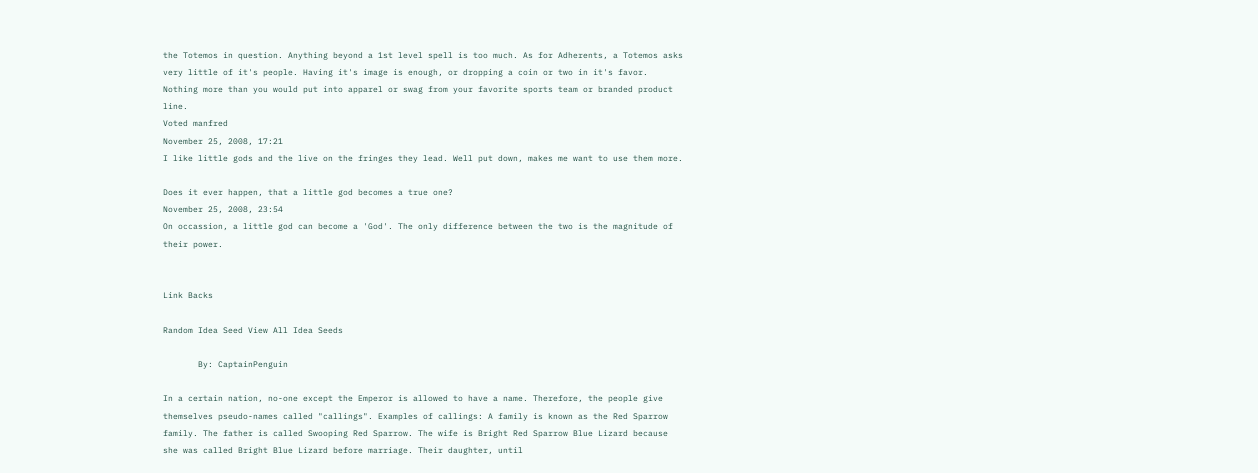the Totemos in question. Anything beyond a 1st level spell is too much. As for Adherents, a Totemos asks very little of it's people. Having it's image is enough, or dropping a coin or two in it's favor. Nothing more than you would put into apparel or swag from your favorite sports team or branded product line.
Voted manfred
November 25, 2008, 17:21
I like little gods and the live on the fringes they lead. Well put down, makes me want to use them more.

Does it ever happen, that a little god becomes a true one?
November 25, 2008, 23:54
On occassion, a little god can become a 'God'. The only difference between the two is the magnitude of their power.


Link Backs

Random Idea Seed View All Idea Seeds

       By: CaptainPenguin

In a certain nation, no-one except the Emperor is allowed to have a name. Therefore, the people give themselves pseudo-names called "callings". Examples of callings: A family is known as the Red Sparrow family. The father is called Swooping Red Sparrow. The wife is Bright Red Sparrow Blue Lizard because she was called Bright Blue Lizard before marriage. Their daughter, until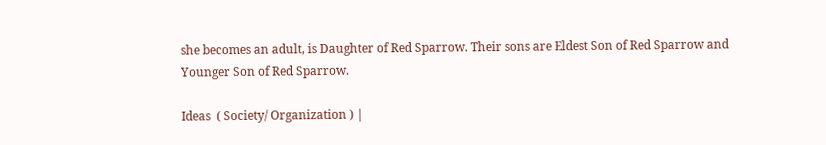she becomes an adult, is Daughter of Red Sparrow. Their sons are Eldest Son of Red Sparrow and Younger Son of Red Sparrow.

Ideas  ( Society/ Organization ) |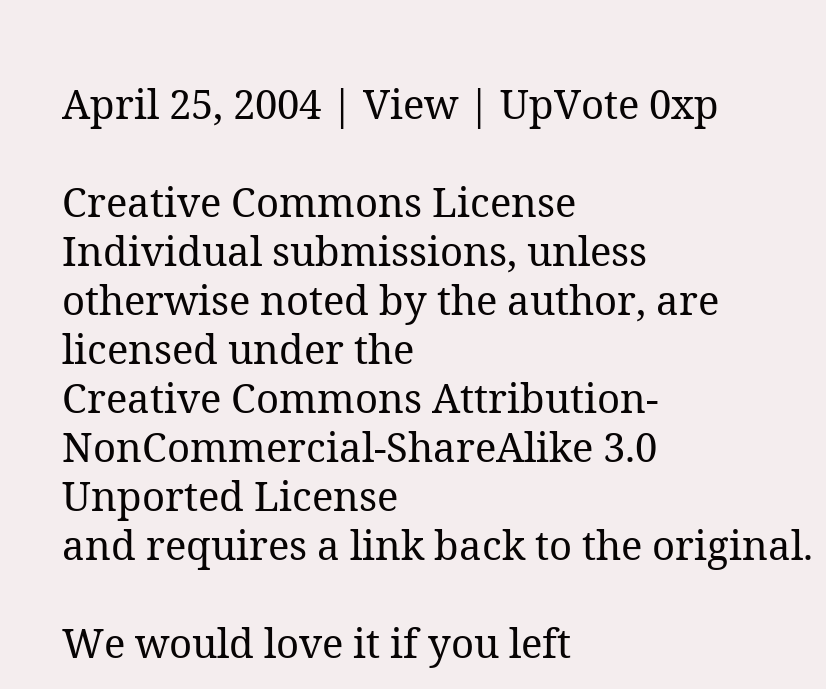April 25, 2004 | View | UpVote 0xp

Creative Commons License
Individual submissions, unless otherwise noted by the author, are licensed under the
Creative Commons Attribution-NonCommercial-ShareAlike 3.0 Unported License
and requires a link back to the original.

We would love it if you left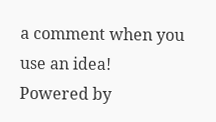a comment when you use an idea!
Powered by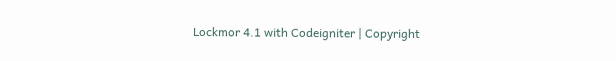Lockmor 4.1 with Codeigniter | Copyright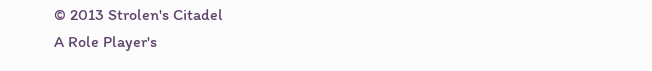© 2013 Strolen's Citadel
A Role Player's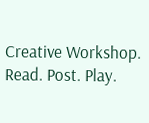Creative Workshop.
Read. Post. Play.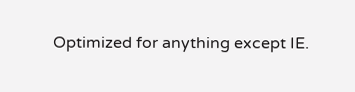Optimized for anything except IE.